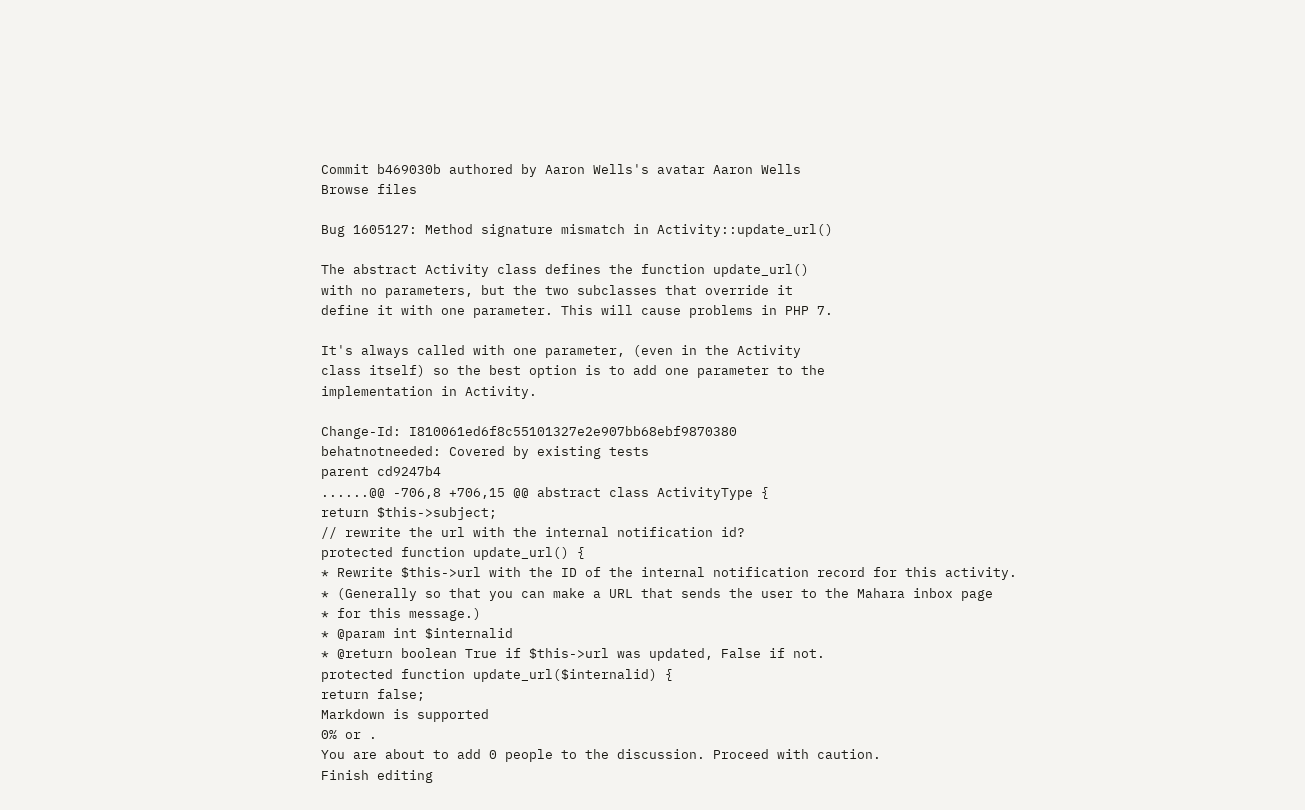Commit b469030b authored by Aaron Wells's avatar Aaron Wells
Browse files

Bug 1605127: Method signature mismatch in Activity::update_url()

The abstract Activity class defines the function update_url()
with no parameters, but the two subclasses that override it
define it with one parameter. This will cause problems in PHP 7.

It's always called with one parameter, (even in the Activity
class itself) so the best option is to add one parameter to the
implementation in Activity.

Change-Id: I810061ed6f8c55101327e2e907bb68ebf9870380
behatnotneeded: Covered by existing tests
parent cd9247b4
......@@ -706,8 +706,15 @@ abstract class ActivityType {
return $this->subject;
// rewrite the url with the internal notification id?
protected function update_url() {
* Rewrite $this->url with the ID of the internal notification record for this activity.
* (Generally so that you can make a URL that sends the user to the Mahara inbox page
* for this message.)
* @param int $internalid
* @return boolean True if $this->url was updated, False if not.
protected function update_url($internalid) {
return false;
Markdown is supported
0% or .
You are about to add 0 people to the discussion. Proceed with caution.
Finish editing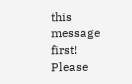this message first!
Please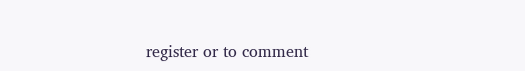register or to comment